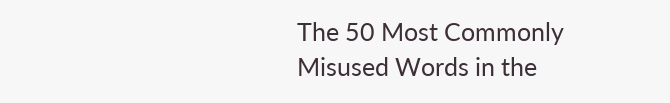The 50 Most Commonly Misused Words in the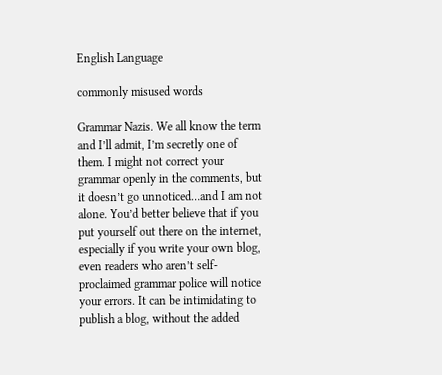English Language

commonly misused words

Grammar Nazis. We all know the term and I’ll admit, I’m secretly one of them. I might not correct your grammar openly in the comments, but it doesn’t go unnoticed…and I am not alone. You’d better believe that if you put yourself out there on the internet, especially if you write your own blog, even readers who aren’t self-proclaimed grammar police will notice your errors. It can be intimidating to publish a blog, without the added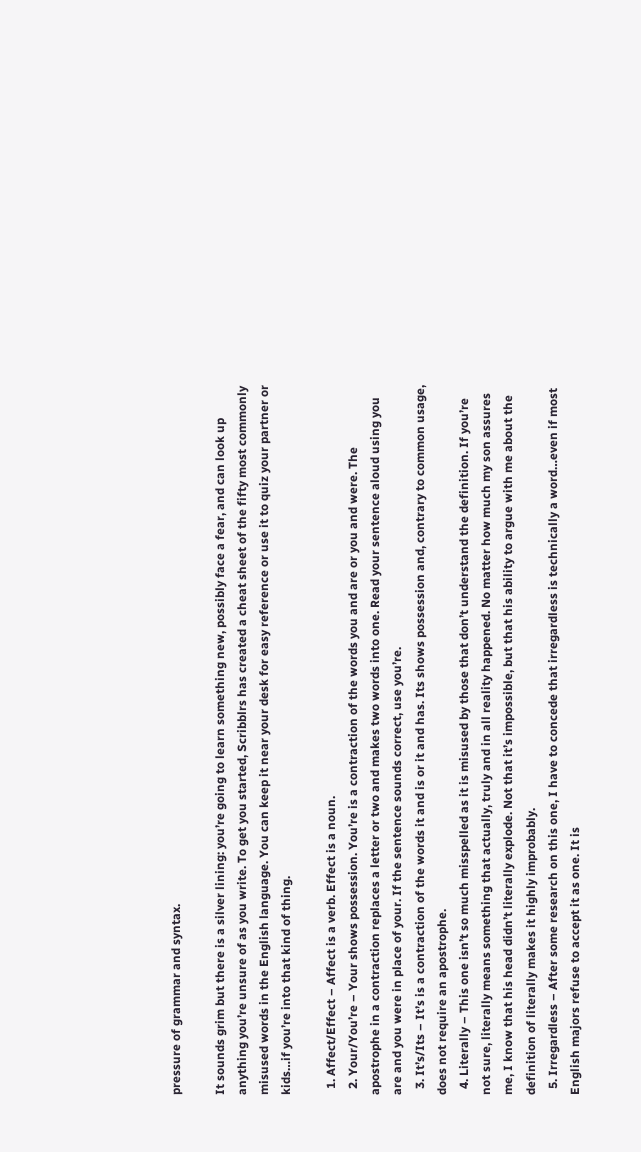pressure of grammar and syntax.

It sounds grim but there is a silver lining: you’re going to learn something new, possibly face a fear, and can look up anything you’re unsure of as you write. To get you started, Scribblrs has created a cheat sheet of the fifty most commonly misused words in the English language. You can keep it near your desk for easy reference or use it to quiz your partner or kids…if you’re into that kind of thing.

  1. Affect/Effect – Affect is a verb. Effect is a noun.
  2. Your/You’re – Your shows possession. You’re is a contraction of the words you and are or you and were. The apostrophe in a contraction replaces a letter or two and makes two words into one. Read your sentence aloud using you are and you were in place of your. If the sentence sounds correct, use you’re.
  3. It’s/Its – It’s is a contraction of the words it and is or it and has. Its shows possession and, contrary to common usage, does not require an apostrophe.
  4. Literally – This one isn’t so much misspelled as it is misused by those that don’t understand the definition. If you’re not sure, literally means something that actually, truly and in all reality happened. No matter how much my son assures me, I know that his head didn’t literally explode. Not that it’s impossible, but that his ability to argue with me about the definition of literally makes it highly improbably.
  5. Irregardless – After some research on this one, I have to concede that irregardless is technically a word…even if most English majors refuse to accept it as one. It is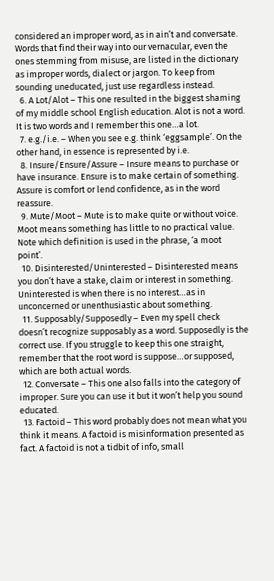considered an improper word, as in ain’t and conversate. Words that find their way into our vernacular, even the ones stemming from misuse, are listed in the dictionary as improper words, dialect or jargon. To keep from sounding uneducated, just use regardless instead.
  6. A Lot/Alot – This one resulted in the biggest shaming of my middle school English education. Alot is not a word. It is two words and I remember this one…a lot.
  7. e.g./i.e. – When you see e.g. think ‘eggsample’. On the other hand, in essence is represented by i.e.
  8. Insure/Ensure/Assure – Insure means to purchase or have insurance. Ensure is to make certain of something. Assure is comfort or lend confidence, as in the word reassure.
  9. Mute/Moot – Mute is to make quite or without voice. Moot means something has little to no practical value. Note which definition is used in the phrase, ‘a moot point’.
  10. Disinterested/Uninterested – Disinterested means you don’t have a stake, claim or interest in something. Uninterested is when there is no interest…as in unconcerned or unenthusiastic about something.
  11. Supposably/Supposedly – Even my spell check doesn’t recognize supposably as a word. Supposedly is the correct use. If you struggle to keep this one straight, remember that the root word is suppose…or supposed, which are both actual words.
  12. Conversate – This one also falls into the category of improper. Sure you can use it but it won’t help you sound educated.
  13. Factoid – This word probably does not mean what you think it means. A factoid is misinformation presented as fact. A factoid is not a tidbit of info, small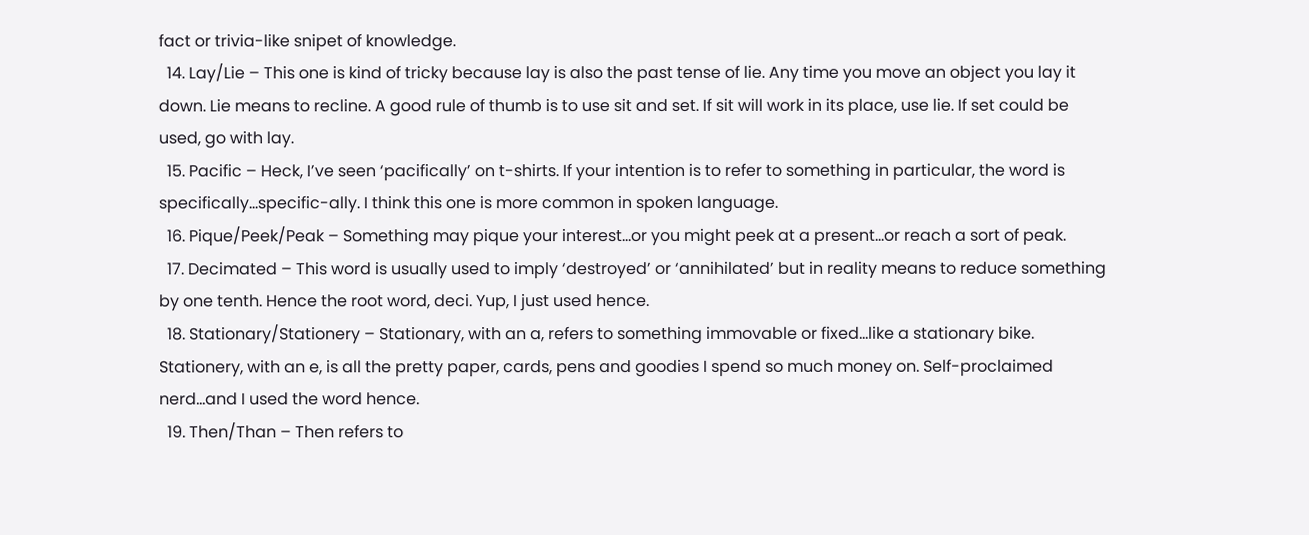fact or trivia-like snipet of knowledge.
  14. Lay/Lie – This one is kind of tricky because lay is also the past tense of lie. Any time you move an object you lay it down. Lie means to recline. A good rule of thumb is to use sit and set. If sit will work in its place, use lie. If set could be used, go with lay.
  15. Pacific – Heck, I’ve seen ‘pacifically’ on t-shirts. If your intention is to refer to something in particular, the word is specifically…specific-ally. I think this one is more common in spoken language.
  16. Pique/Peek/Peak – Something may pique your interest…or you might peek at a present…or reach a sort of peak.
  17. Decimated – This word is usually used to imply ‘destroyed’ or ‘annihilated’ but in reality means to reduce something by one tenth. Hence the root word, deci. Yup, I just used hence.
  18. Stationary/Stationery – Stationary, with an a, refers to something immovable or fixed…like a stationary bike. Stationery, with an e, is all the pretty paper, cards, pens and goodies I spend so much money on. Self-proclaimed nerd…and I used the word hence.
  19. Then/Than – Then refers to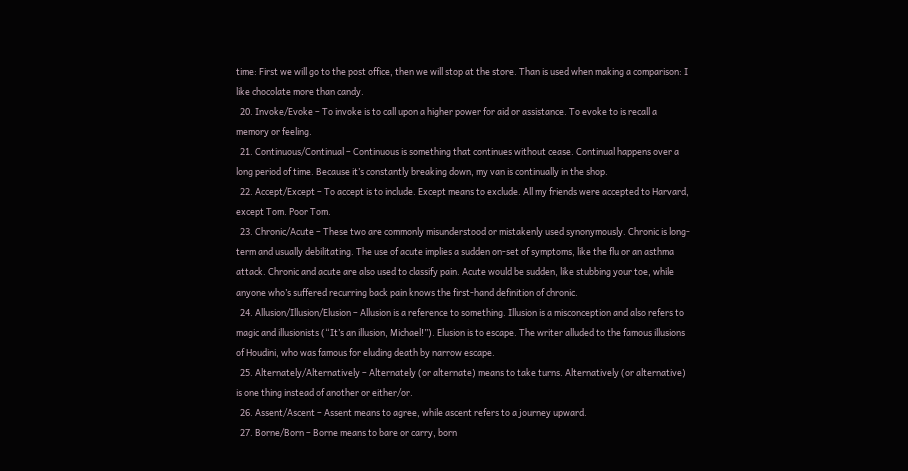time: First we will go to the post office, then we will stop at the store. Than is used when making a comparison: I like chocolate more than candy.
  20. Invoke/Evoke – To invoke is to call upon a higher power for aid or assistance. To evoke to is recall a memory or feeling.
  21. Continuous/Continual – Continuous is something that continues without cease. Continual happens over a long period of time. Because it’s constantly breaking down, my van is continually in the shop.
  22. Accept/Except – To accept is to include. Except means to exclude. All my friends were accepted to Harvard, except Tom. Poor Tom.
  23. Chronic/Acute – These two are commonly misunderstood or mistakenly used synonymously. Chronic is long-term and usually debilitating. The use of acute implies a sudden on-set of symptoms, like the flu or an asthma attack. Chronic and acute are also used to classify pain. Acute would be sudden, like stubbing your toe, while anyone who’s suffered recurring back pain knows the first-hand definition of chronic.
  24. Allusion/Illusion/Elusion – Allusion is a reference to something. Illusion is a misconception and also refers to magic and illusionists (“It’s an illusion, Michael!”). Elusion is to escape. The writer alluded to the famous illusions of Houdini, who was famous for eluding death by narrow escape.
  25. Alternately/Alternatively – Alternately (or alternate) means to take turns. Alternatively (or alternative) is one thing instead of another or either/or.
  26. Assent/Ascent – Assent means to agree, while ascent refers to a journey upward.
  27. Borne/Born – Borne means to bare or carry, born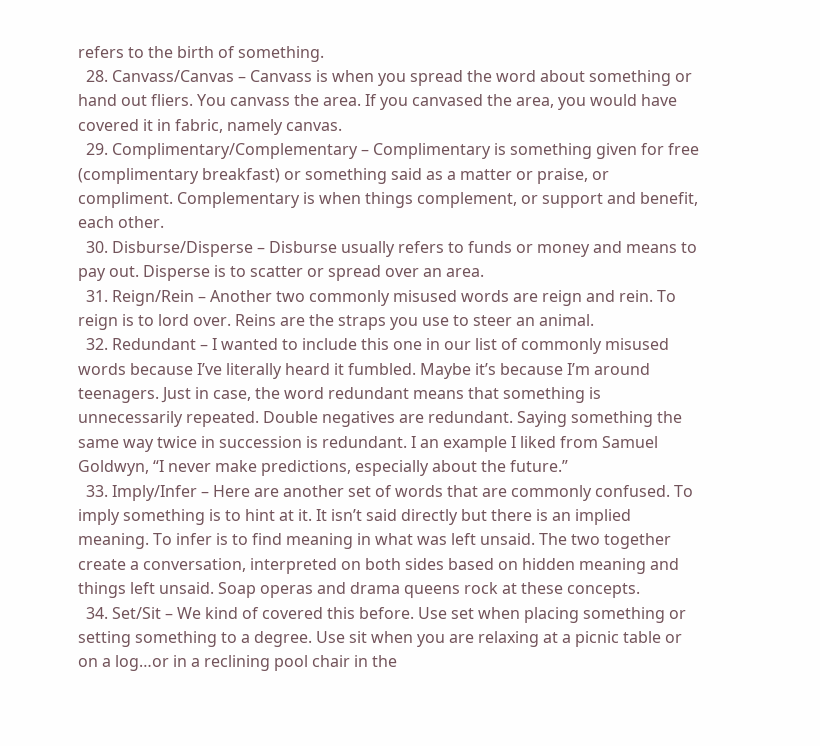refers to the birth of something.
  28. Canvass/Canvas – Canvass is when you spread the word about something or hand out fliers. You canvass the area. If you canvased the area, you would have covered it in fabric, namely canvas.
  29. Complimentary/Complementary – Complimentary is something given for free (complimentary breakfast) or something said as a matter or praise, or compliment. Complementary is when things complement, or support and benefit, each other.
  30. Disburse/Disperse – Disburse usually refers to funds or money and means to pay out. Disperse is to scatter or spread over an area.
  31. Reign/Rein – Another two commonly misused words are reign and rein. To reign is to lord over. Reins are the straps you use to steer an animal.
  32. Redundant – I wanted to include this one in our list of commonly misused words because I’ve literally heard it fumbled. Maybe it’s because I’m around teenagers. Just in case, the word redundant means that something is unnecessarily repeated. Double negatives are redundant. Saying something the same way twice in succession is redundant. I an example I liked from Samuel Goldwyn, “I never make predictions, especially about the future.”
  33. Imply/Infer – Here are another set of words that are commonly confused. To imply something is to hint at it. It isn’t said directly but there is an implied meaning. To infer is to find meaning in what was left unsaid. The two together create a conversation, interpreted on both sides based on hidden meaning and things left unsaid. Soap operas and drama queens rock at these concepts.
  34. Set/Sit – We kind of covered this before. Use set when placing something or setting something to a degree. Use sit when you are relaxing at a picnic table or on a log…or in a reclining pool chair in the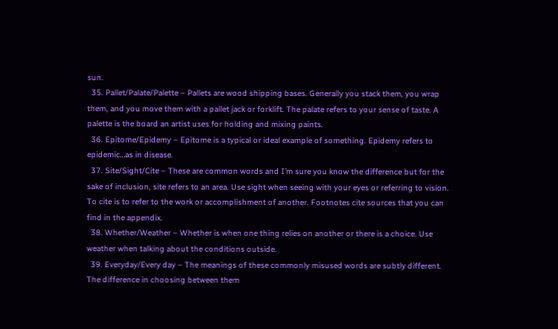sun.
  35. Pallet/Palate/Palette – Pallets are wood shipping bases. Generally you stack them, you wrap them, and you move them with a pallet jack or forklift. The palate refers to your sense of taste. A palette is the board an artist uses for holding and mixing paints.
  36. Epitome/Epidemy – Epitome is a typical or ideal example of something. Epidemy refers to epidemic…as in disease.
  37. Site/Sight/Cite – These are common words and I’m sure you know the difference but for the sake of inclusion, site refers to an area. Use sight when seeing with your eyes or referring to vision. To cite is to refer to the work or accomplishment of another. Footnotes cite sources that you can find in the appendix.
  38. Whether/Weather – Whether is when one thing relies on another or there is a choice. Use weather when talking about the conditions outside.
  39. Everyday/Every day – The meanings of these commonly misused words are subtly different. The difference in choosing between them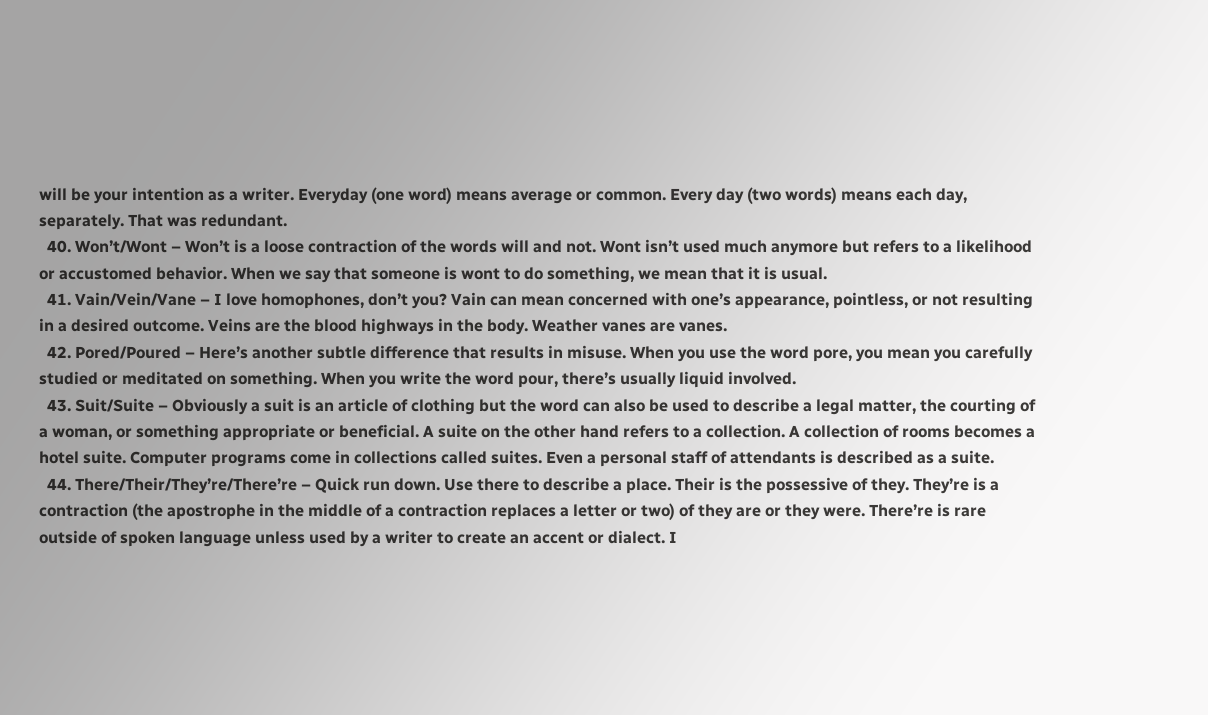will be your intention as a writer. Everyday (one word) means average or common. Every day (two words) means each day, separately. That was redundant.
  40. Won’t/Wont – Won’t is a loose contraction of the words will and not. Wont isn’t used much anymore but refers to a likelihood or accustomed behavior. When we say that someone is wont to do something, we mean that it is usual.
  41. Vain/Vein/Vane – I love homophones, don’t you? Vain can mean concerned with one’s appearance, pointless, or not resulting in a desired outcome. Veins are the blood highways in the body. Weather vanes are vanes.
  42. Pored/Poured – Here’s another subtle difference that results in misuse. When you use the word pore, you mean you carefully studied or meditated on something. When you write the word pour, there’s usually liquid involved.
  43. Suit/Suite – Obviously a suit is an article of clothing but the word can also be used to describe a legal matter, the courting of a woman, or something appropriate or beneficial. A suite on the other hand refers to a collection. A collection of rooms becomes a hotel suite. Computer programs come in collections called suites. Even a personal staff of attendants is described as a suite.
  44. There/Their/They’re/There’re – Quick run down. Use there to describe a place. Their is the possessive of they. They’re is a contraction (the apostrophe in the middle of a contraction replaces a letter or two) of they are or they were. There’re is rare outside of spoken language unless used by a writer to create an accent or dialect. I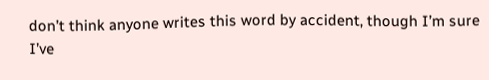don’t think anyone writes this word by accident, though I’m sure I’ve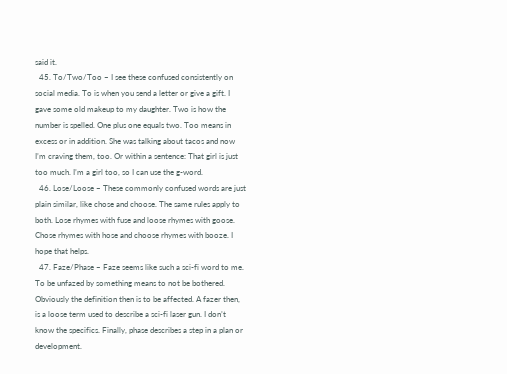said it.
  45. To/Two/Too – I see these confused consistently on social media. To is when you send a letter or give a gift. I gave some old makeup to my daughter. Two is how the number is spelled. One plus one equals two. Too means in excess or in addition. She was talking about tacos and now I’m craving them, too. Or within a sentence: That girl is just too much. I’m a girl too, so I can use the g-word.
  46. Lose/Loose – These commonly confused words are just plain similar, like chose and choose. The same rules apply to both. Lose rhymes with fuse and loose rhymes with goose. Chose rhymes with hose and choose rhymes with booze. I hope that helps.
  47. Faze/Phase – Faze seems like such a sci-fi word to me. To be unfazed by something means to not be bothered. Obviously the definition then is to be affected. A fazer then, is a loose term used to describe a sci-fi laser gun. I don’t know the specifics. Finally, phase describes a step in a plan or development.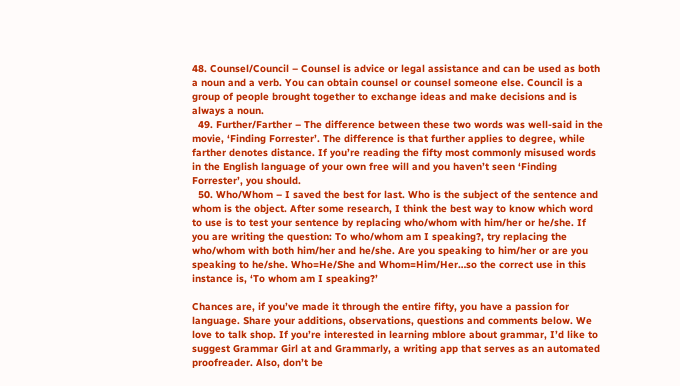48. Counsel/Council – Counsel is advice or legal assistance and can be used as both a noun and a verb. You can obtain counsel or counsel someone else. Council is a group of people brought together to exchange ideas and make decisions and is always a noun.
  49. Further/Farther – The difference between these two words was well-said in the movie, ‘Finding Forrester’. The difference is that further applies to degree, while farther denotes distance. If you’re reading the fifty most commonly misused words in the English language of your own free will and you haven’t seen ‘Finding Forrester’, you should.
  50. Who/Whom – I saved the best for last. Who is the subject of the sentence and whom is the object. After some research, I think the best way to know which word to use is to test your sentence by replacing who/whom with him/her or he/she. If you are writing the question: To who/whom am I speaking?, try replacing the who/whom with both him/her and he/she. Are you speaking to him/her or are you speaking to he/she. Who=He/She and Whom=Him/Her…so the correct use in this instance is, ‘To whom am I speaking?’

Chances are, if you’ve made it through the entire fifty, you have a passion for language. Share your additions, observations, questions and comments below. We love to talk shop. If you’re interested in learning mblore about grammar, I’d like to suggest Grammar Girl at and Grammarly, a writing app that serves as an automated proofreader. Also, don’t be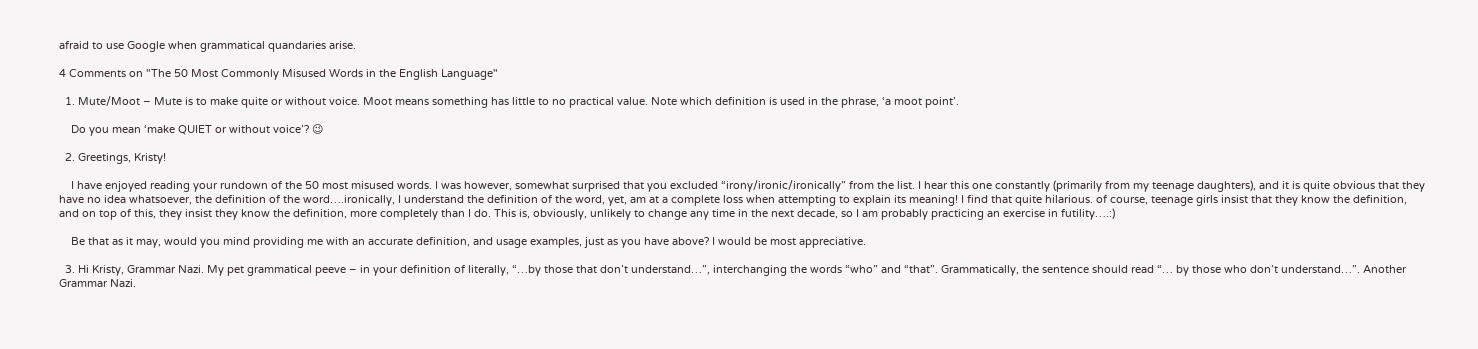afraid to use Google when grammatical quandaries arise.

4 Comments on "The 50 Most Commonly Misused Words in the English Language"

  1. Mute/Moot – Mute is to make quite or without voice. Moot means something has little to no practical value. Note which definition is used in the phrase, ‘a moot point’.

    Do you mean ‘make QUIET or without voice’? 😉

  2. Greetings, Kristy!

    I have enjoyed reading your rundown of the 50 most misused words. I was however, somewhat surprised that you excluded “irony/ironic/ironically” from the list. I hear this one constantly (primarily from my teenage daughters), and it is quite obvious that they have no idea whatsoever, the definition of the word….ironically, I understand the definition of the word, yet, am at a complete loss when attempting to explain its meaning! I find that quite hilarious. of course, teenage girls insist that they know the definition, and on top of this, they insist they know the definition, more completely than I do. This is, obviously, unlikely to change any time in the next decade, so I am probably practicing an exercise in futility….:)

    Be that as it may, would you mind providing me with an accurate definition, and usage examples, just as you have above? I would be most appreciative.

  3. Hi Kristy, Grammar Nazi. My pet grammatical peeve – in your definition of literally, “…by those that don’t understand…”, interchanging the words “who” and “that”. Grammatically, the sentence should read “… by those who don’t understand…”. Another Grammar Nazi.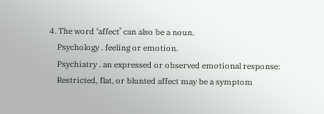4. The word ‘affect’ can also be a noun.
    Psychology . feeling or emotion.
    Psychiatry . an expressed or observed emotional response:
    Restricted, flat, or blunted affect may be a symptom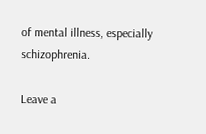of mental illness, especially schizophrenia.

Leave a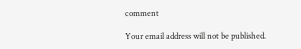comment

Your email address will not be published.